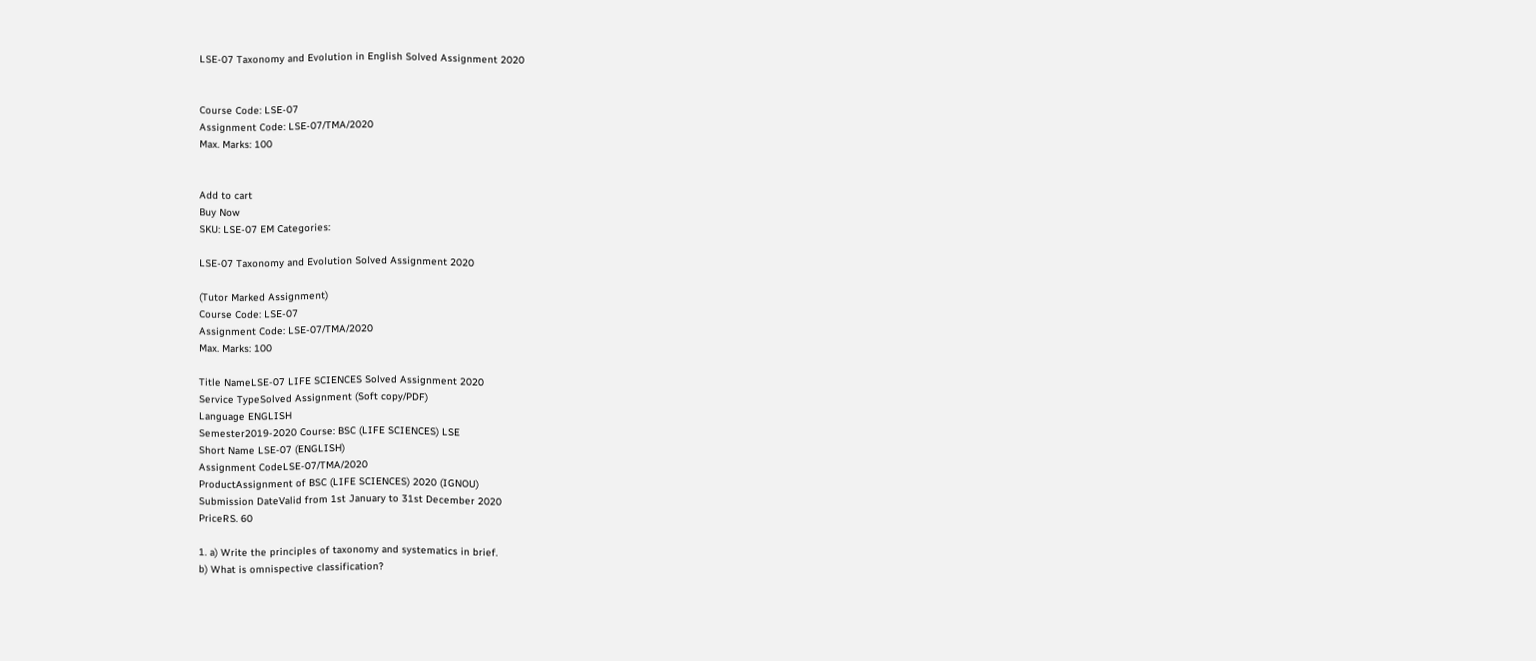LSE-07 Taxonomy and Evolution in English Solved Assignment 2020


Course Code: LSE-07
Assignment Code: LSE-07/TMA/2020
Max. Marks: 100


Add to cart
Buy Now
SKU: LSE-07 EM Categories:

LSE-07 Taxonomy and Evolution Solved Assignment 2020

(Tutor Marked Assignment)
Course Code: LSE-07
Assignment Code: LSE-07/TMA/2020
Max. Marks: 100

Title NameLSE-07 LIFE SCIENCES Solved Assignment 2020
Service TypeSolved Assignment (Soft copy/PDF)
Language ENGLISH
Semester2019-2020 Course: BSC (LIFE SCIENCES) LSE
Short Name LSE-07 (ENGLISH)
Assignment CodeLSE-07/TMA/2020
ProductAssignment of BSC (LIFE SCIENCES) 2020 (IGNOU)
Submission DateValid from 1st January to 31st December 2020
PriceRS. 60

1. a) Write the principles of taxonomy and systematics in brief.
b) What is omnispective classification?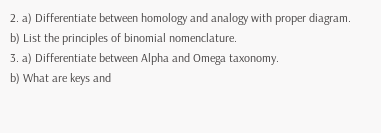2. a) Differentiate between homology and analogy with proper diagram.
b) List the principles of binomial nomenclature.
3. a) Differentiate between Alpha and Omega taxonomy.
b) What are keys and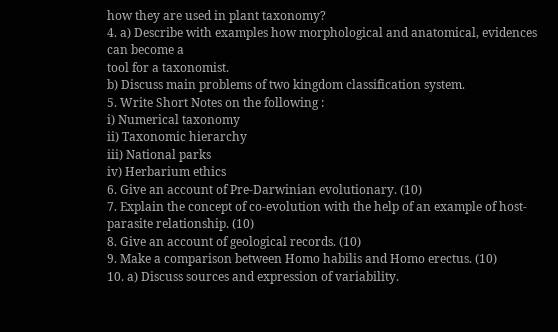how they are used in plant taxonomy?
4. a) Describe with examples how morphological and anatomical, evidences can become a
tool for a taxonomist.
b) Discuss main problems of two kingdom classification system.
5. Write Short Notes on the following :
i) Numerical taxonomy
ii) Taxonomic hierarchy
iii) National parks
iv) Herbarium ethics
6. Give an account of Pre-Darwinian evolutionary. (10)
7. Explain the concept of co-evolution with the help of an example of host-parasite relationship. (10)
8. Give an account of geological records. (10)
9. Make a comparison between Homo habilis and Homo erectus. (10)
10. a) Discuss sources and expression of variability.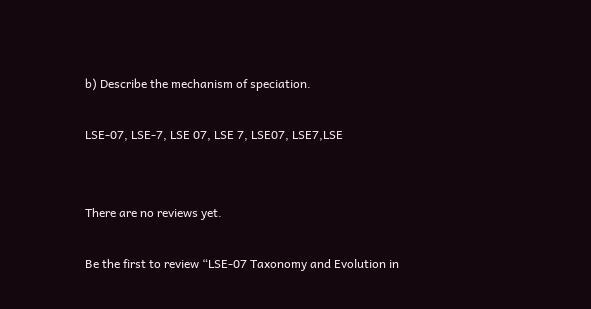b) Describe the mechanism of speciation.

LSE-07, LSE-7, LSE 07, LSE 7, LSE07, LSE7,LSE


There are no reviews yet.

Be the first to review “LSE-07 Taxonomy and Evolution in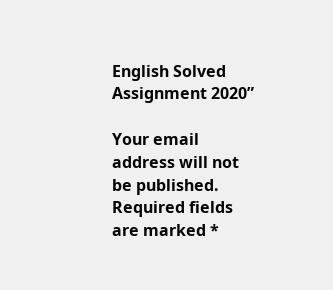English Solved Assignment 2020”

Your email address will not be published. Required fields are marked *